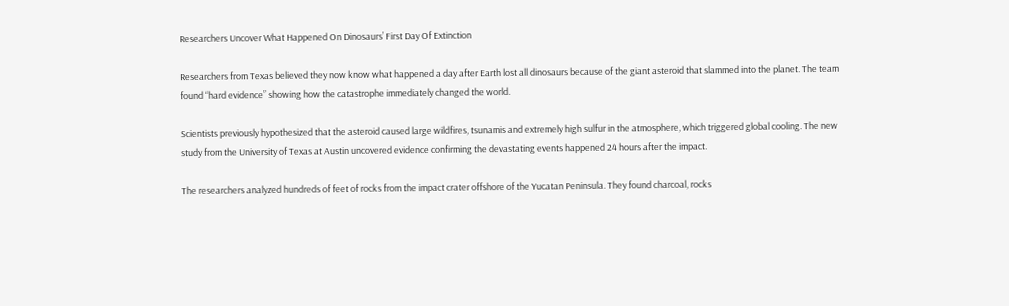Researchers Uncover What Happened On Dinosaurs’ First Day Of Extinction

Researchers from Texas believed they now know what happened a day after Earth lost all dinosaurs because of the giant asteroid that slammed into the planet. The team found “hard evidence” showing how the catastrophe immediately changed the world.

Scientists previously hypothesized that the asteroid caused large wildfires, tsunamis and extremely high sulfur in the atmosphere, which triggered global cooling. The new study from the University of Texas at Austin uncovered evidence confirming the devastating events happened 24 hours after the impact.

The researchers analyzed hundreds of feet of rocks from the impact crater offshore of the Yucatan Peninsula. They found charcoal, rocks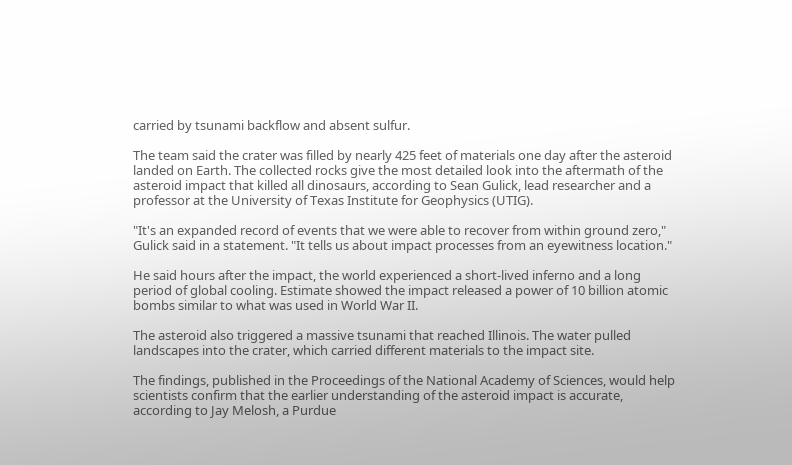carried by tsunami backflow and absent sulfur.

The team said the crater was filled by nearly 425 feet of materials one day after the asteroid landed on Earth. The collected rocks give the most detailed look into the aftermath of the asteroid impact that killed all dinosaurs, according to Sean Gulick, lead researcher and a professor at the University of Texas Institute for Geophysics (UTIG).

"It's an expanded record of events that we were able to recover from within ground zero," Gulick said in a statement. "It tells us about impact processes from an eyewitness location."

He said hours after the impact, the world experienced a short-lived inferno and a long period of global cooling. Estimate showed the impact released a power of 10 billion atomic bombs similar to what was used in World War II.

The asteroid also triggered a massive tsunami that reached Illinois. The water pulled landscapes into the crater, which carried different materials to the impact site.

The findings, published in the Proceedings of the National Academy of Sciences, would help scientists confirm that the earlier understanding of the asteroid impact is accurate, according to Jay Melosh, a Purdue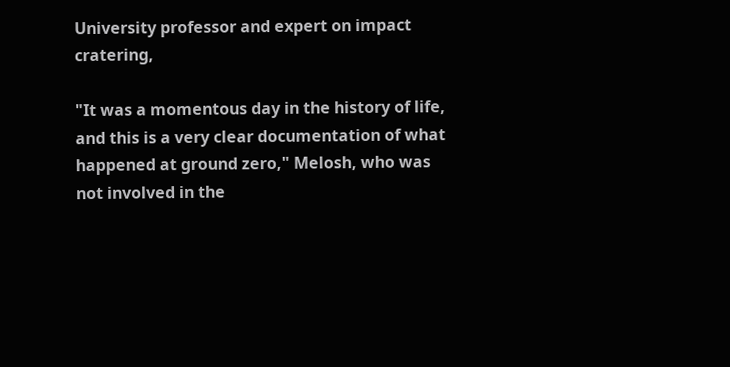University professor and expert on impact cratering,

"It was a momentous day in the history of life, and this is a very clear documentation of what happened at ground zero," Melosh, who was not involved in the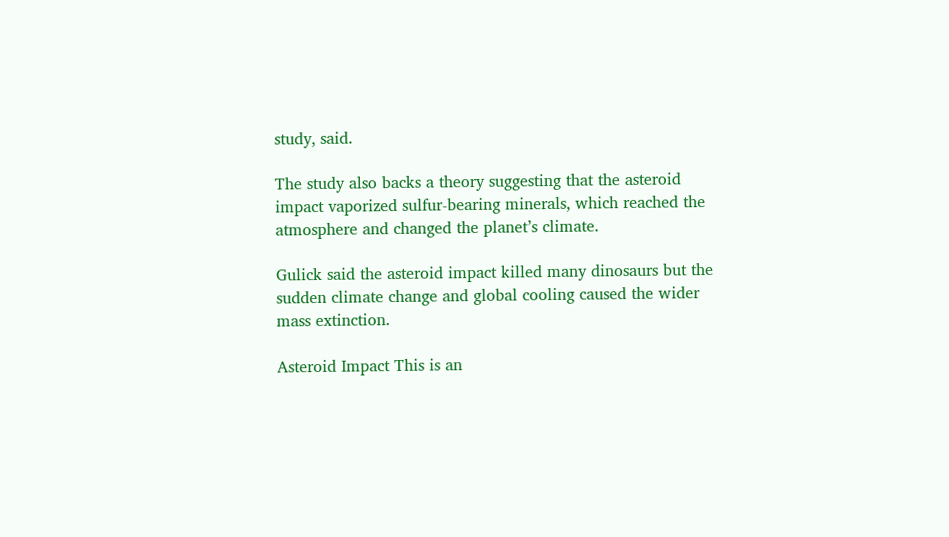study, said.

The study also backs a theory suggesting that the asteroid impact vaporized sulfur-bearing minerals, which reached the atmosphere and changed the planet’s climate.

Gulick said the asteroid impact killed many dinosaurs but the sudden climate change and global cooling caused the wider mass extinction.

Asteroid Impact This is an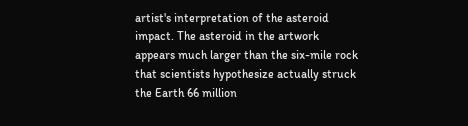artist's interpretation of the asteroid impact. The asteroid in the artwork appears much larger than the six-mile rock that scientists hypothesize actually struck the Earth 66 million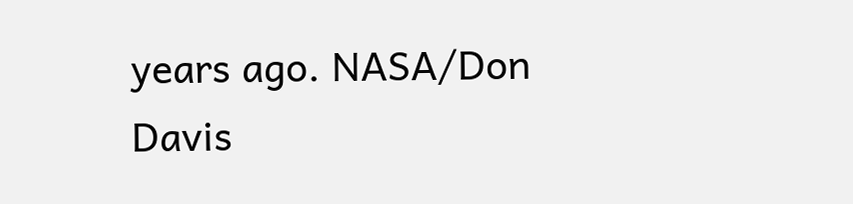years ago. NASA/Don Davis